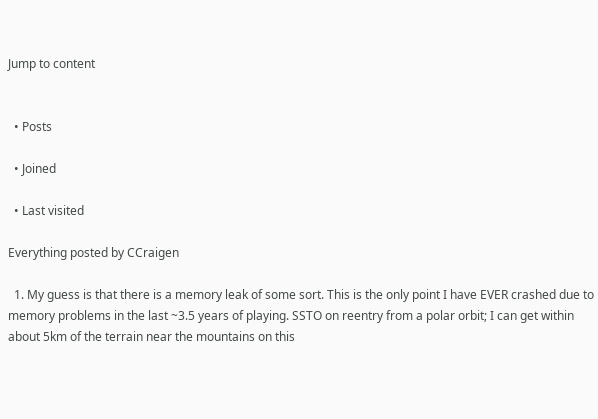Jump to content


  • Posts

  • Joined

  • Last visited

Everything posted by CCraigen

  1. My guess is that there is a memory leak of some sort. This is the only point I have EVER crashed due to memory problems in the last ~3.5 years of playing. SSTO on reentry from a polar orbit; I can get within about 5km of the terrain near the mountains on this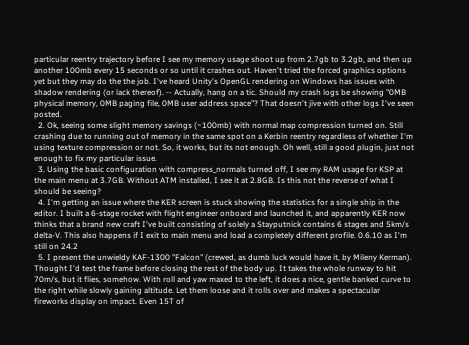particular reentry trajectory before I see my memory usage shoot up from 2.7gb to 3.2gb, and then up another 100mb every 15 seconds or so until it crashes out. Haven't tried the forced graphics options yet but they may do the the job. I've heard Unity's OpenGL rendering on Windows has issues with shadow rendering (or lack thereof). -- Actually, hang on a tic. Should my crash logs be showing "0MB physical memory, 0MB paging file, 0MB user address space"? That doesn't jive with other logs I've seen posted.
  2. Ok, seeing some slight memory savings (~100mb) with normal map compression turned on. Still crashing due to running out of memory in the same spot on a Kerbin reentry regardless of whether I'm using texture compression or not. So, it works, but its not enough. Oh well, still a good plugin, just not enough to fix my particular issue.
  3. Using the basic configuration with compress_normals turned off, I see my RAM usage for KSP at the main menu at 3.7GB. Without ATM installed, I see it at 2.8GB. Is this not the reverse of what I should be seeing?
  4. I'm getting an issue where the KER screen is stuck showing the statistics for a single ship in the editor. I built a 6-stage rocket with flight engineer onboard and launched it, and apparently KER now thinks that a brand new craft I've built consisting of solely a Stayputnick contains 6 stages and 5km/s delta-V. This also happens if I exit to main menu and load a completely different profile. 0.6.10 as I'm still on 24.2
  5. I present the unwieldy KAF-1300 "Falcon" (crewed, as dumb luck would have it, by Mileny Kerman). Thought I'd test the frame before closing the rest of the body up. It takes the whole runway to hit 70m/s, but it flies, somehow. With roll and yaw maxed to the left, it does a nice, gentle banked curve to the right while slowly gaining altitude. Let them loose and it rolls over and makes a spectacular fireworks display on impact. Even 15T of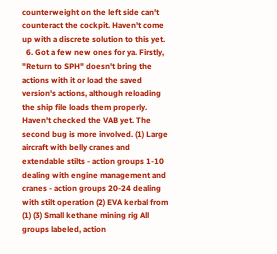counterweight on the left side can't counteract the cockpit. Haven't come up with a discrete solution to this yet.
  6. Got a few new ones for ya. Firstly, "Return to SPH" doesn't bring the actions with it or load the saved version's actions, although reloading the ship file loads them properly. Haven't checked the VAB yet. The second bug is more involved. (1) Large aircraft with belly cranes and extendable stilts - action groups 1-10 dealing with engine management and cranes - action groups 20-24 dealing with stilt operation (2) EVA kerbal from (1) (3) Small kethane mining rig All groups labeled, action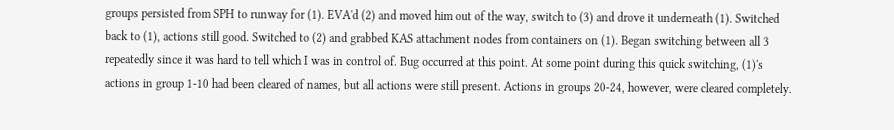groups persisted from SPH to runway for (1). EVA'd (2) and moved him out of the way, switch to (3) and drove it underneath (1). Switched back to (1), actions still good. Switched to (2) and grabbed KAS attachment nodes from containers on (1). Began switching between all 3 repeatedly since it was hard to tell which I was in control of. Bug occurred at this point. At some point during this quick switching, (1)'s actions in group 1-10 had been cleared of names, but all actions were still present. Actions in groups 20-24, however, were cleared completely.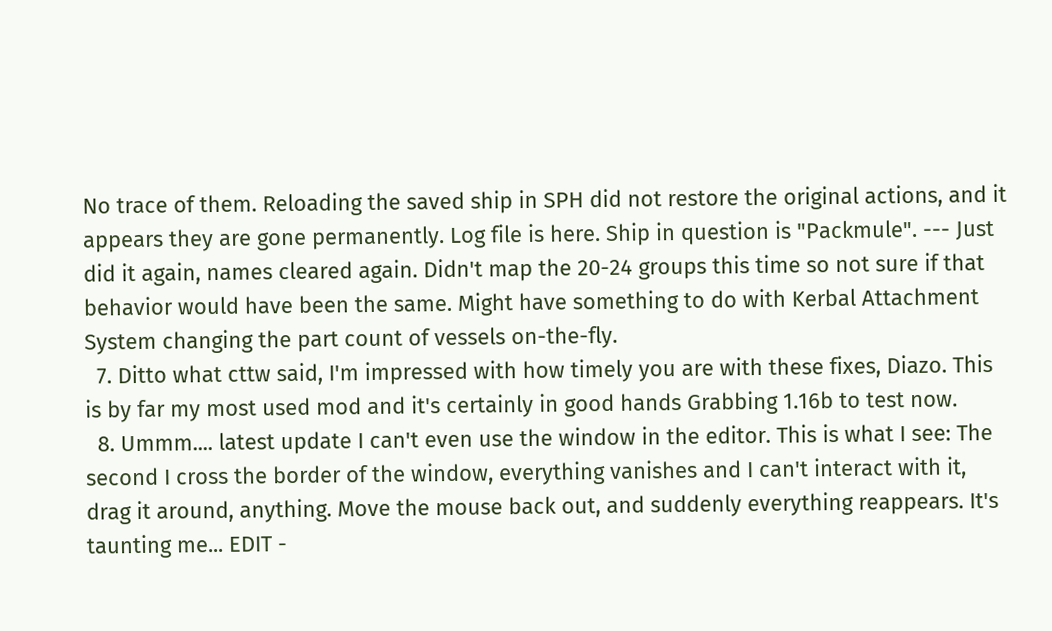No trace of them. Reloading the saved ship in SPH did not restore the original actions, and it appears they are gone permanently. Log file is here. Ship in question is "Packmule". --- Just did it again, names cleared again. Didn't map the 20-24 groups this time so not sure if that behavior would have been the same. Might have something to do with Kerbal Attachment System changing the part count of vessels on-the-fly.
  7. Ditto what cttw said, I'm impressed with how timely you are with these fixes, Diazo. This is by far my most used mod and it's certainly in good hands Grabbing 1.16b to test now.
  8. Ummm.... latest update I can't even use the window in the editor. This is what I see: The second I cross the border of the window, everything vanishes and I can't interact with it, drag it around, anything. Move the mouse back out, and suddenly everything reappears. It's taunting me... EDIT -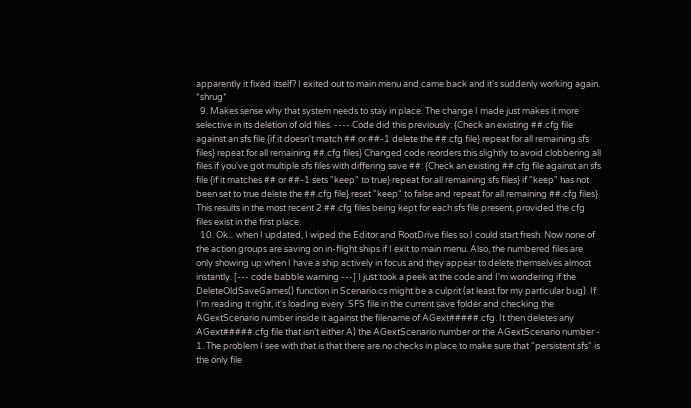apparently it fixed itself? I exited out to main menu and came back and it's suddenly working again. *shrug*
  9. Makes sense why that system needs to stay in place. The change I made just makes it more selective in its deletion of old files. ---- Code did this previously: {Check an existing ##.cfg file against an sfs file {if it doesn't match ## or ##-1 delete the ##.cfg file} repeat for all remaining sfs files} repeat for all remaining ##.cfg files} Changed code reorders this slightly to avoid clobbering all files if you've got multiple sfs files with differing save ##: {Check an existing ##.cfg file against an sfs file {if it matches ## or ##-1 sets "keep" to true} repeat for all remaining sfs files} if "keep" has not been set to true delete the ##.cfg file} reset "keep" to false and repeat for all remaining ##.cfg files} This results in the most recent 2 ##.cfg files being kept for each sfs file present, provided the cfg files exist in the first place.
  10. Ok... when I updated, I wiped the Editor and RootDrive files so I could start fresh. Now none of the action groups are saving on in-flight ships if I exit to main menu. Also, the numbered files are only showing up when I have a ship actively in focus and they appear to delete themselves almost instantly. [--- code babble warning ---] I just took a peek at the code and I'm wondering if the DeleteOldSaveGames() function in Scenario.cs might be a culprit (at least for my particular bug). If I'm reading it right, it's loading every .SFS file in the current save folder and checking the AGextScenario number inside it against the filename of AGext#####.cfg. It then deletes any AGext#####.cfg file that isn't either A) the AGextScenario number or the AGextScenario number - 1. The problem I see with that is that there are no checks in place to make sure that "persistent.sfs" is the only file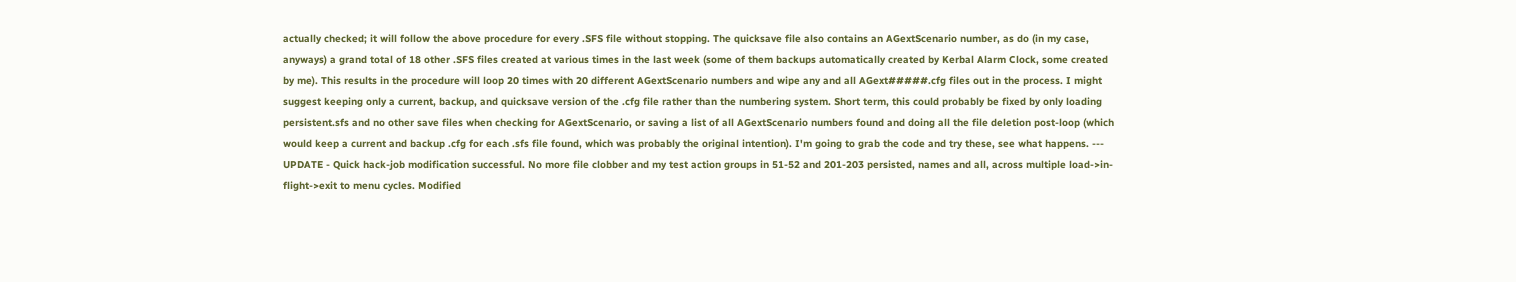actually checked; it will follow the above procedure for every .SFS file without stopping. The quicksave file also contains an AGextScenario number, as do (in my case, anyways) a grand total of 18 other .SFS files created at various times in the last week (some of them backups automatically created by Kerbal Alarm Clock, some created by me). This results in the procedure will loop 20 times with 20 different AGextScenario numbers and wipe any and all AGext#####.cfg files out in the process. I might suggest keeping only a current, backup, and quicksave version of the .cfg file rather than the numbering system. Short term, this could probably be fixed by only loading persistent.sfs and no other save files when checking for AGextScenario, or saving a list of all AGextScenario numbers found and doing all the file deletion post-loop (which would keep a current and backup .cfg for each .sfs file found, which was probably the original intention). I'm going to grab the code and try these, see what happens. --- UPDATE - Quick hack-job modification successful. No more file clobber and my test action groups in 51-52 and 201-203 persisted, names and all, across multiple load->in-flight->exit to menu cycles. Modified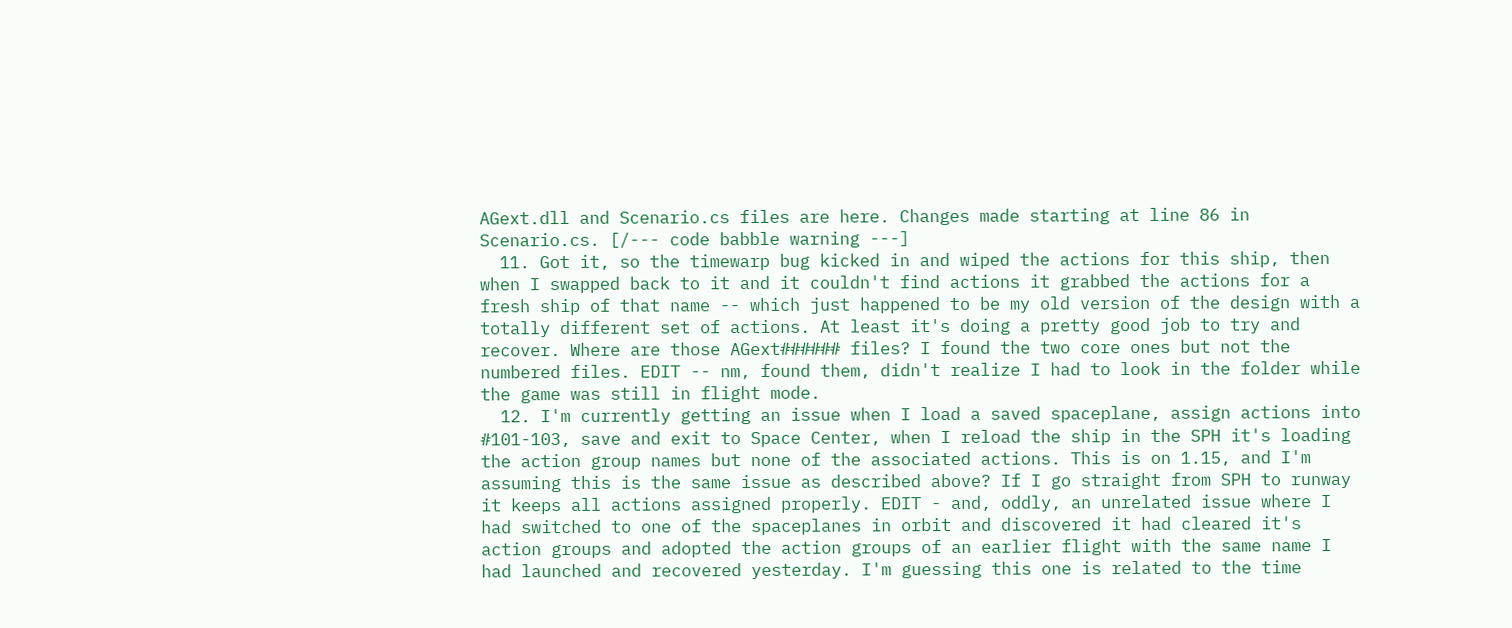AGext.dll and Scenario.cs files are here. Changes made starting at line 86 in Scenario.cs. [/--- code babble warning ---]
  11. Got it, so the timewarp bug kicked in and wiped the actions for this ship, then when I swapped back to it and it couldn't find actions it grabbed the actions for a fresh ship of that name -- which just happened to be my old version of the design with a totally different set of actions. At least it's doing a pretty good job to try and recover. Where are those AGext###### files? I found the two core ones but not the numbered files. EDIT -- nm, found them, didn't realize I had to look in the folder while the game was still in flight mode.
  12. I'm currently getting an issue when I load a saved spaceplane, assign actions into #101-103, save and exit to Space Center, when I reload the ship in the SPH it's loading the action group names but none of the associated actions. This is on 1.15, and I'm assuming this is the same issue as described above? If I go straight from SPH to runway it keeps all actions assigned properly. EDIT - and, oddly, an unrelated issue where I had switched to one of the spaceplanes in orbit and discovered it had cleared it's action groups and adopted the action groups of an earlier flight with the same name I had launched and recovered yesterday. I'm guessing this one is related to the time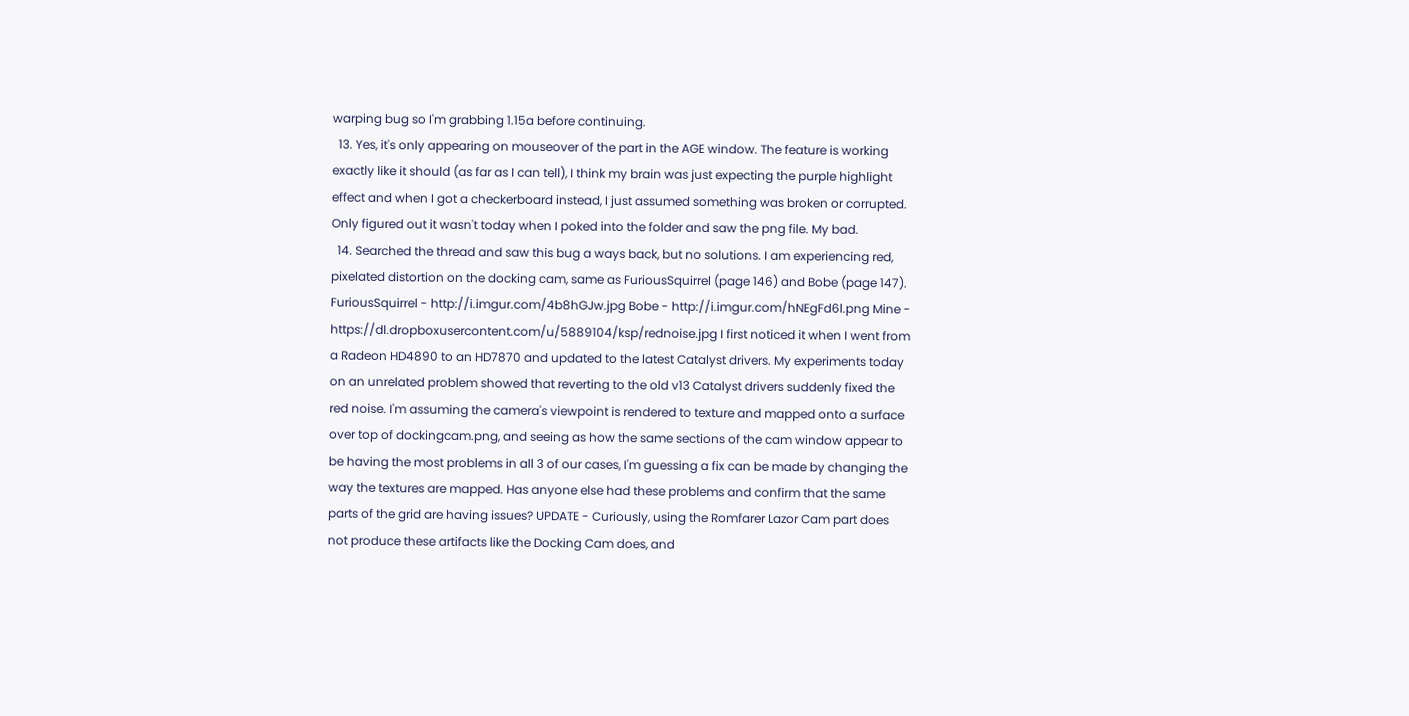warping bug so I'm grabbing 1.15a before continuing.
  13. Yes, it's only appearing on mouseover of the part in the AGE window. The feature is working exactly like it should (as far as I can tell), I think my brain was just expecting the purple highlight effect and when I got a checkerboard instead, I just assumed something was broken or corrupted. Only figured out it wasn't today when I poked into the folder and saw the png file. My bad.
  14. Searched the thread and saw this bug a ways back, but no solutions. I am experiencing red, pixelated distortion on the docking cam, same as FuriousSquirrel (page 146) and Bobe (page 147). FuriousSquirrel - http://i.imgur.com/4b8hGJw.jpg Bobe - http://i.imgur.com/hNEgFd6l.png Mine - https://dl.dropboxusercontent.com/u/5889104/ksp/rednoise.jpg I first noticed it when I went from a Radeon HD4890 to an HD7870 and updated to the latest Catalyst drivers. My experiments today on an unrelated problem showed that reverting to the old v13 Catalyst drivers suddenly fixed the red noise. I'm assuming the camera's viewpoint is rendered to texture and mapped onto a surface over top of dockingcam.png, and seeing as how the same sections of the cam window appear to be having the most problems in all 3 of our cases, I'm guessing a fix can be made by changing the way the textures are mapped. Has anyone else had these problems and confirm that the same parts of the grid are having issues? UPDATE - Curiously, using the Romfarer Lazor Cam part does not produce these artifacts like the Docking Cam does, and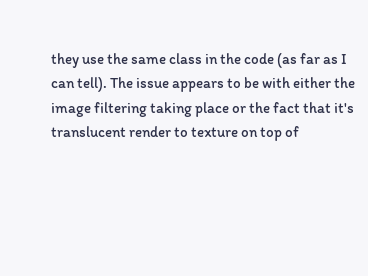they use the same class in the code (as far as I can tell). The issue appears to be with either the image filtering taking place or the fact that it's translucent render to texture on top of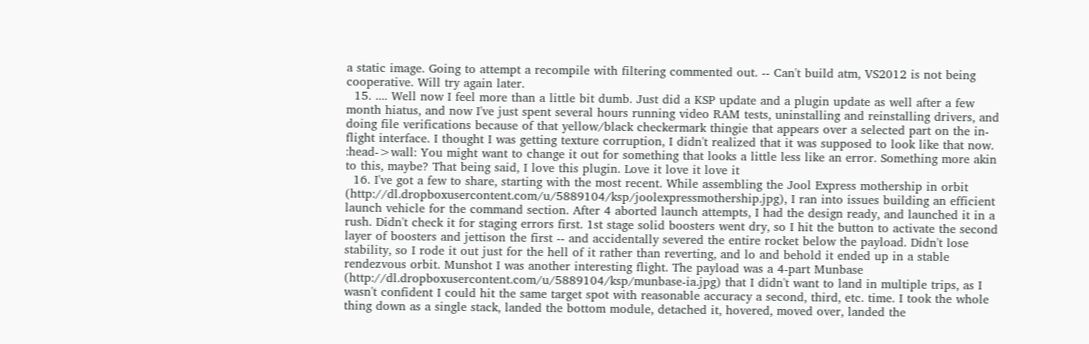a static image. Going to attempt a recompile with filtering commented out. -- Can't build atm, VS2012 is not being cooperative. Will try again later.
  15. .... Well now I feel more than a little bit dumb. Just did a KSP update and a plugin update as well after a few month hiatus, and now I've just spent several hours running video RAM tests, uninstalling and reinstalling drivers, and doing file verifications because of that yellow/black checkermark thingie that appears over a selected part on the in-flight interface. I thought I was getting texture corruption, I didn't realized that it was supposed to look like that now. :head->wall: You might want to change it out for something that looks a little less like an error. Something more akin to this, maybe? That being said, I love this plugin. Love it love it love it
  16. I've got a few to share, starting with the most recent. While assembling the Jool Express mothership in orbit (http://dl.dropboxusercontent.com/u/5889104/ksp/joolexpressmothership.jpg), I ran into issues building an efficient launch vehicle for the command section. After 4 aborted launch attempts, I had the design ready, and launched it in a rush. Didn't check it for staging errors first. 1st stage solid boosters went dry, so I hit the button to activate the second layer of boosters and jettison the first -- and accidentally severed the entire rocket below the payload. Didn't lose stability, so I rode it out just for the hell of it rather than reverting, and lo and behold it ended up in a stable rendezvous orbit. Munshot I was another interesting flight. The payload was a 4-part Munbase (http://dl.dropboxusercontent.com/u/5889104/ksp/munbase-ia.jpg) that I didn't want to land in multiple trips, as I wasn't confident I could hit the same target spot with reasonable accuracy a second, third, etc. time. I took the whole thing down as a single stack, landed the bottom module, detached it, hovered, moved over, landed the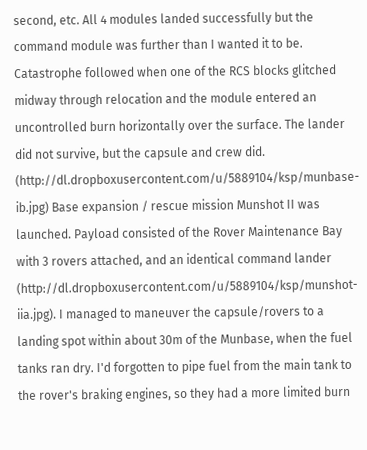second, etc. All 4 modules landed successfully but the command module was further than I wanted it to be. Catastrophe followed when one of the RCS blocks glitched midway through relocation and the module entered an uncontrolled burn horizontally over the surface. The lander did not survive, but the capsule and crew did. (http://dl.dropboxusercontent.com/u/5889104/ksp/munbase-ib.jpg) Base expansion / rescue mission Munshot II was launched. Payload consisted of the Rover Maintenance Bay with 3 rovers attached, and an identical command lander (http://dl.dropboxusercontent.com/u/5889104/ksp/munshot-iia.jpg). I managed to maneuver the capsule/rovers to a landing spot within about 30m of the Munbase, when the fuel tanks ran dry. I'd forgotten to pipe fuel from the main tank to the rover's braking engines, so they had a more limited burn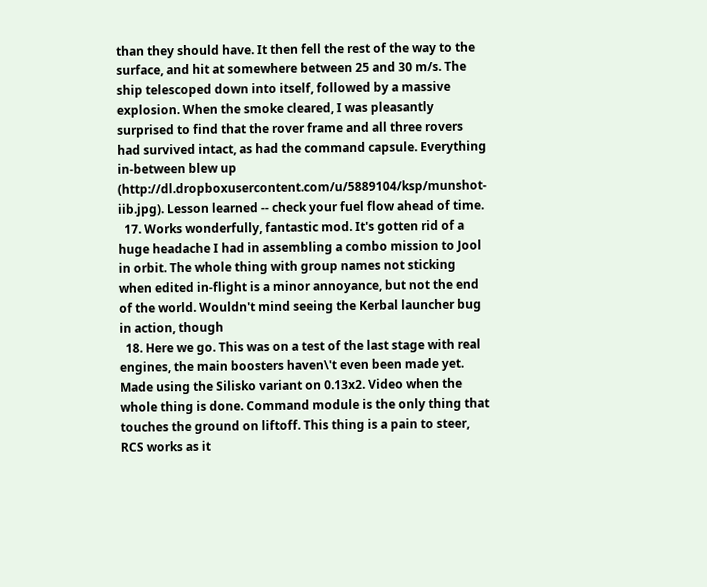than they should have. It then fell the rest of the way to the surface, and hit at somewhere between 25 and 30 m/s. The ship telescoped down into itself, followed by a massive explosion. When the smoke cleared, I was pleasantly surprised to find that the rover frame and all three rovers had survived intact, as had the command capsule. Everything in-between blew up (http://dl.dropboxusercontent.com/u/5889104/ksp/munshot-iib.jpg). Lesson learned -- check your fuel flow ahead of time.
  17. Works wonderfully, fantastic mod. It's gotten rid of a huge headache I had in assembling a combo mission to Jool in orbit. The whole thing with group names not sticking when edited in-flight is a minor annoyance, but not the end of the world. Wouldn't mind seeing the Kerbal launcher bug in action, though
  18. Here we go. This was on a test of the last stage with real engines, the main boosters haven\'t even been made yet. Made using the Silisko variant on 0.13x2. Video when the whole thing is done. Command module is the only thing that touches the ground on liftoff. This thing is a pain to steer, RCS works as it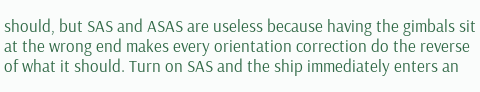should, but SAS and ASAS are useless because having the gimbals sit at the wrong end makes every orientation correction do the reverse of what it should. Turn on SAS and the ship immediately enters an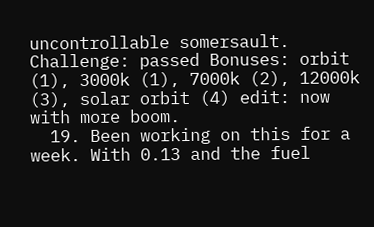uncontrollable somersault. Challenge: passed Bonuses: orbit (1), 3000k (1), 7000k (2), 12000k (3), solar orbit (4) edit: now with more boom.
  19. Been working on this for a week. With 0.13 and the fuel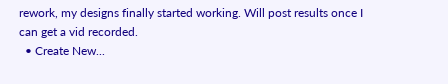rework, my designs finally started working. Will post results once I can get a vid recorded.
  • Create New...